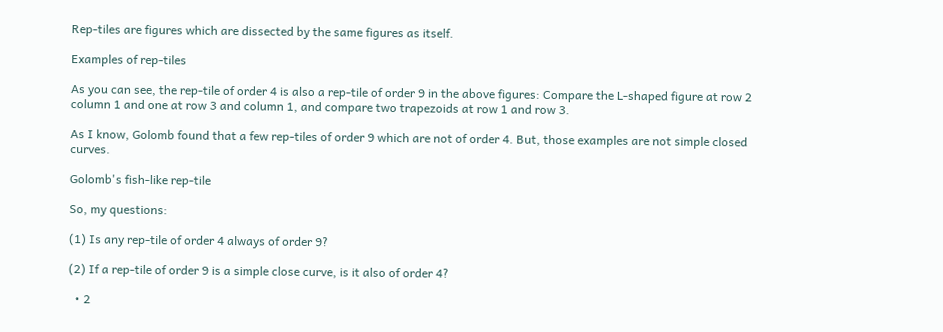Rep-tiles are figures which are dissected by the same figures as itself.

Examples of rep-tiles

As you can see, the rep-tile of order 4 is also a rep-tile of order 9 in the above figures: Compare the L-shaped figure at row 2 column 1 and one at row 3 and column 1, and compare two trapezoids at row 1 and row 3.

As I know, Golomb found that a few rep-tiles of order 9 which are not of order 4. But, those examples are not simple closed curves.

Golomb's fish-like rep-tile

So, my questions:

(1) Is any rep-tile of order 4 always of order 9?

(2) If a rep-tile of order 9 is a simple close curve, is it also of order 4?

  • 2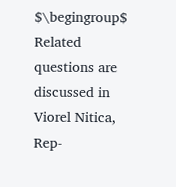$\begingroup$ Related questions are discussed in Viorel Nitica, Rep-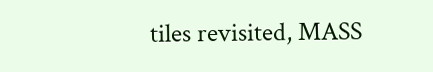tiles revisited, MASS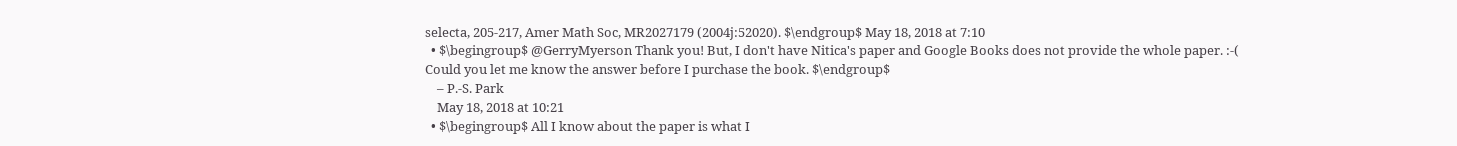selecta, 205-217, Amer Math Soc, MR2027179 (2004j:52020). $\endgroup$ May 18, 2018 at 7:10
  • $\begingroup$ @GerryMyerson Thank you! But, I don't have Nitica's paper and Google Books does not provide the whole paper. :-( Could you let me know the answer before I purchase the book. $\endgroup$
    – P.-S. Park
    May 18, 2018 at 10:21
  • $\begingroup$ All I know about the paper is what I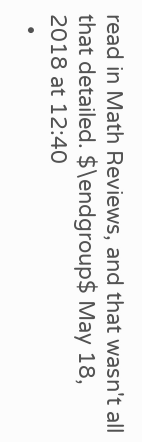read in Math Reviews, and that wasn't all that detailed. $\endgroup$ May 18, 2018 at 12:40
  •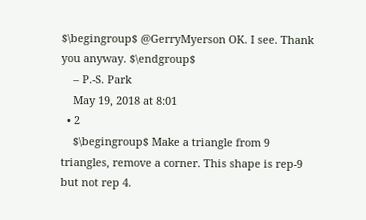$\begingroup$ @GerryMyerson OK. I see. Thank you anyway. $\endgroup$
    – P.-S. Park
    May 19, 2018 at 8:01
  • 2
    $\begingroup$ Make a triangle from 9 triangles, remove a corner. This shape is rep-9 but not rep 4.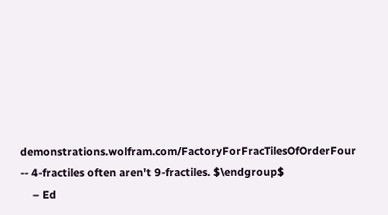demonstrations.wolfram.com/FactoryForFracTilesOfOrderFour -- 4-fractiles often aren't 9-fractiles. $\endgroup$
    – Ed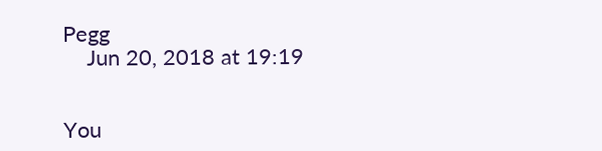Pegg
    Jun 20, 2018 at 19:19


You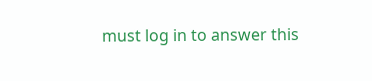must log in to answer this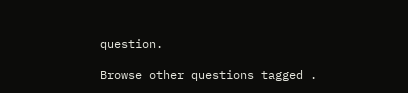question.

Browse other questions tagged .